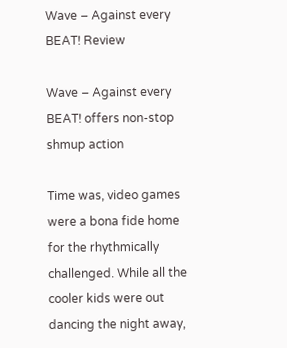Wave – Against every BEAT! Review

Wave – Against every BEAT! offers non-stop shmup action

Time was, video games were a bona fide home for the rhythmically challenged. While all the cooler kids were out dancing the night away,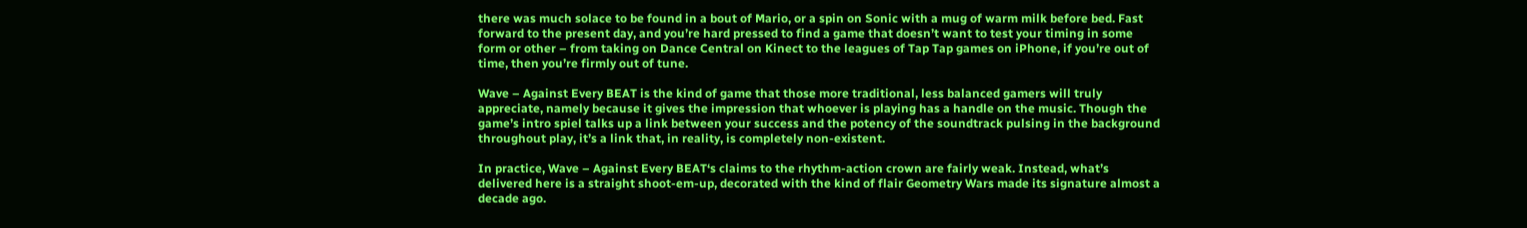there was much solace to be found in a bout of Mario, or a spin on Sonic with a mug of warm milk before bed. Fast forward to the present day, and you’re hard pressed to find a game that doesn’t want to test your timing in some form or other – from taking on Dance Central on Kinect to the leagues of Tap Tap games on iPhone, if you’re out of time, then you’re firmly out of tune.

Wave – Against Every BEAT is the kind of game that those more traditional, less balanced gamers will truly appreciate, namely because it gives the impression that whoever is playing has a handle on the music. Though the game’s intro spiel talks up a link between your success and the potency of the soundtrack pulsing in the background throughout play, it’s a link that, in reality, is completely non-existent.

In practice, Wave – Against Every BEAT‘s claims to the rhythm-action crown are fairly weak. Instead, what’s delivered here is a straight shoot-em-up, decorated with the kind of flair Geometry Wars made its signature almost a decade ago.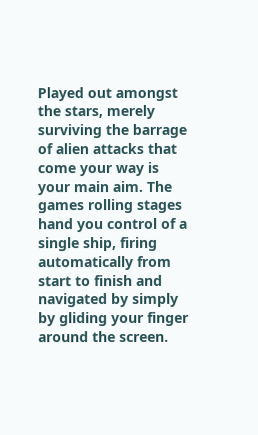Played out amongst the stars, merely surviving the barrage of alien attacks that come your way is your main aim. The games rolling stages hand you control of a single ship, firing automatically from start to finish and navigated by simply by gliding your finger around the screen.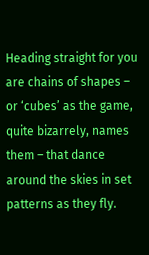Heading straight for you are chains of shapes – or ‘cubes’ as the game, quite bizarrely, names them – that dance around the skies in set patterns as they fly.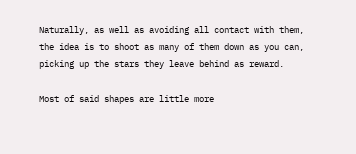Naturally, as well as avoiding all contact with them, the idea is to shoot as many of them down as you can, picking up the stars they leave behind as reward.

Most of said shapes are little more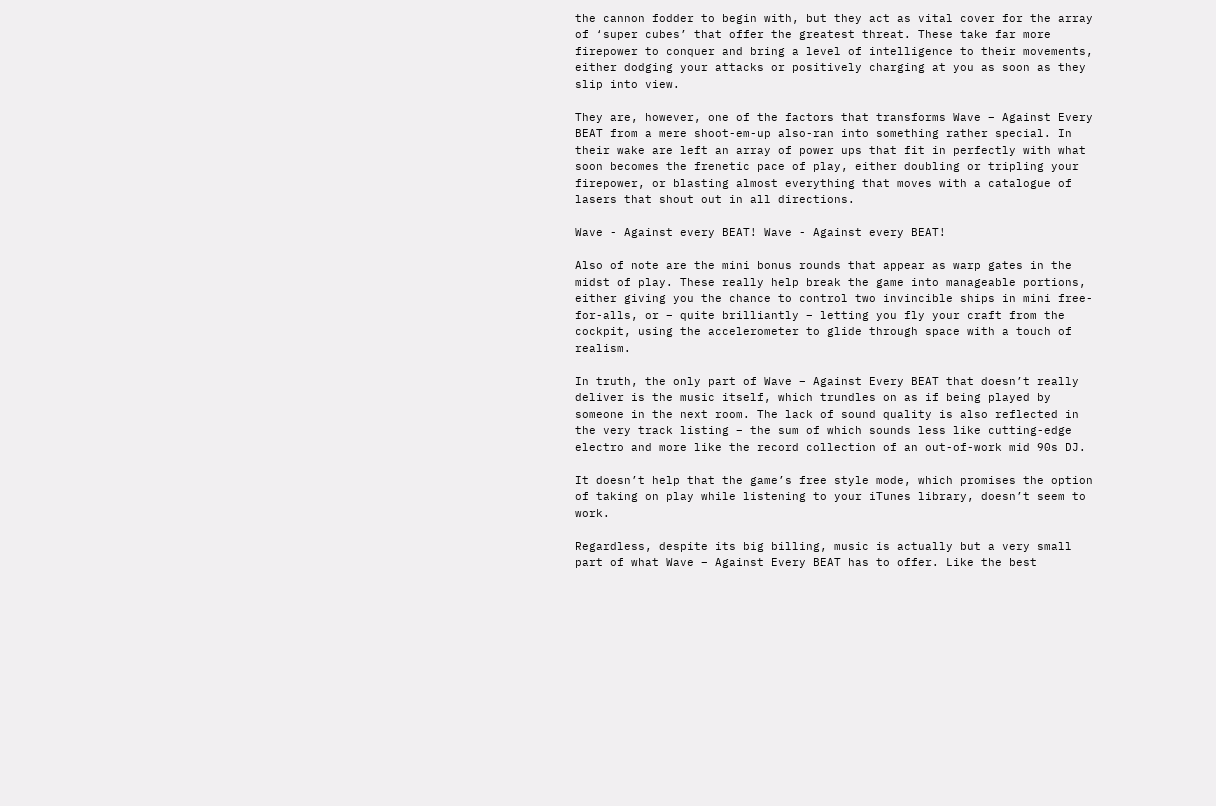the cannon fodder to begin with, but they act as vital cover for the array of ‘super cubes’ that offer the greatest threat. These take far more firepower to conquer and bring a level of intelligence to their movements, either dodging your attacks or positively charging at you as soon as they slip into view.

They are, however, one of the factors that transforms Wave – Against Every BEAT from a mere shoot-em-up also-ran into something rather special. In their wake are left an array of power ups that fit in perfectly with what soon becomes the frenetic pace of play, either doubling or tripling your firepower, or blasting almost everything that moves with a catalogue of lasers that shout out in all directions.

Wave - Against every BEAT! Wave - Against every BEAT!

Also of note are the mini bonus rounds that appear as warp gates in the midst of play. These really help break the game into manageable portions, either giving you the chance to control two invincible ships in mini free-for-alls, or – quite brilliantly – letting you fly your craft from the cockpit, using the accelerometer to glide through space with a touch of realism.

In truth, the only part of Wave – Against Every BEAT that doesn’t really deliver is the music itself, which trundles on as if being played by someone in the next room. The lack of sound quality is also reflected in the very track listing – the sum of which sounds less like cutting-edge electro and more like the record collection of an out-of-work mid 90s DJ.

It doesn’t help that the game’s free style mode, which promises the option of taking on play while listening to your iTunes library, doesn’t seem to work.

Regardless, despite its big billing, music is actually but a very small part of what Wave – Against Every BEAT has to offer. Like the best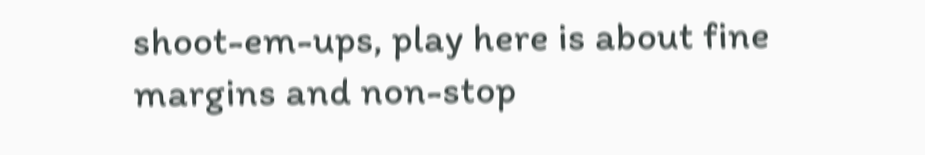shoot-em-ups, play here is about fine margins and non-stop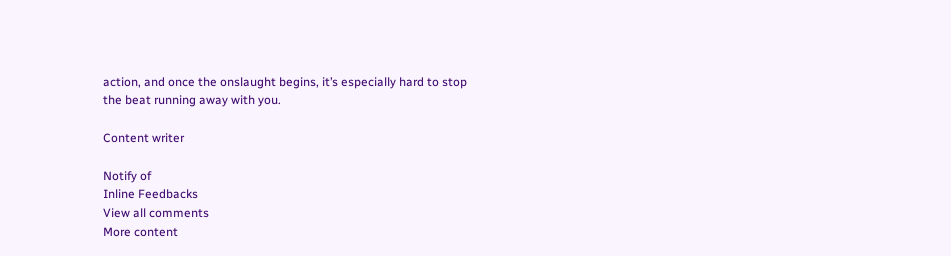action, and once the onslaught begins, it’s especially hard to stop the beat running away with you.

Content writer

Notify of
Inline Feedbacks
View all comments
More content